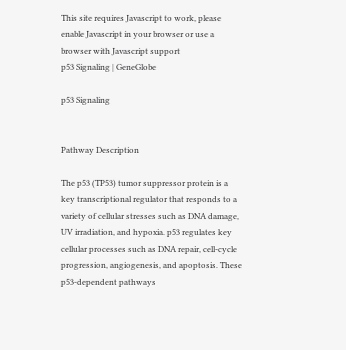This site requires Javascript to work, please enable Javascript in your browser or use a browser with Javascript support
p53 Signaling | GeneGlobe

p53 Signaling


Pathway Description

The p53 (TP53) tumor suppressor protein is a key transcriptional regulator that responds to a variety of cellular stresses such as DNA damage, UV irradiation, and hypoxia. p53 regulates key cellular processes such as DNA repair, cell-cycle progression, angiogenesis, and apoptosis. These p53-dependent pathways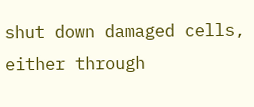shut down damaged cells, either through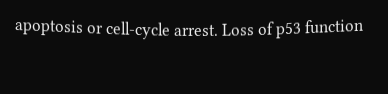apoptosis or cell-cycle arrest. Loss of p53 function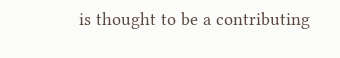is thought to be a contributing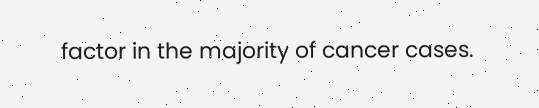factor in the majority of cancer cases.